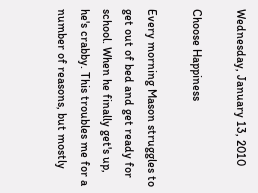Wednesday, January 13, 2010

Choose Happiness

Every morning Mason struggles to get out of bed and get ready for school. When he finally get's up, he's crabby. This troubles me for a number of reasons, but mostly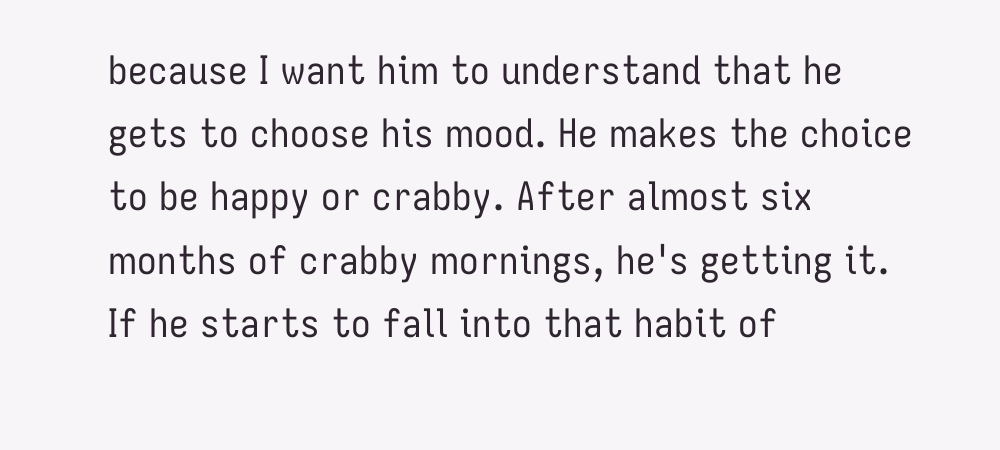because I want him to understand that he gets to choose his mood. He makes the choice to be happy or crabby. After almost six months of crabby mornings, he's getting it. If he starts to fall into that habit of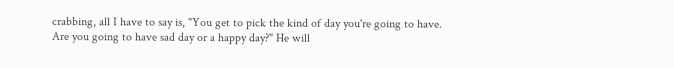crabbing, all I have to say is, "You get to pick the kind of day you're going to have. Are you going to have sad day or a happy day?" He will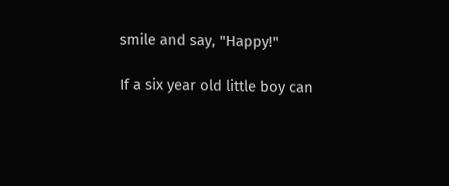smile and say, "Happy!"

If a six year old little boy can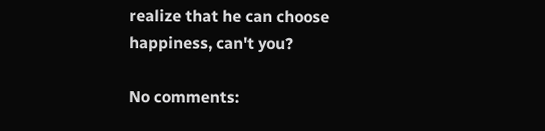realize that he can choose happiness, can't you?

No comments: